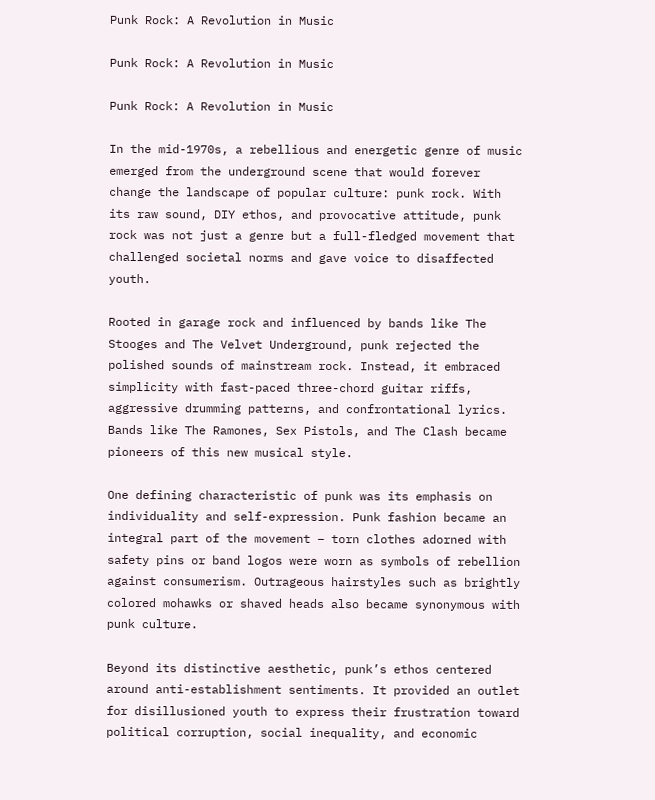Punk Rock: A Revolution in Music

Punk Rock: A Revolution in Music

Punk Rock: A Revolution in Music

In the mid-1970s, a rebellious and energetic genre of music emerged from the underground scene that would forever change the landscape of popular culture: punk rock. With its raw sound, DIY ethos, and provocative attitude, punk rock was not just a genre but a full-fledged movement that challenged societal norms and gave voice to disaffected youth.

Rooted in garage rock and influenced by bands like The Stooges and The Velvet Underground, punk rejected the polished sounds of mainstream rock. Instead, it embraced simplicity with fast-paced three-chord guitar riffs, aggressive drumming patterns, and confrontational lyrics. Bands like The Ramones, Sex Pistols, and The Clash became pioneers of this new musical style.

One defining characteristic of punk was its emphasis on individuality and self-expression. Punk fashion became an integral part of the movement – torn clothes adorned with safety pins or band logos were worn as symbols of rebellion against consumerism. Outrageous hairstyles such as brightly colored mohawks or shaved heads also became synonymous with punk culture.

Beyond its distinctive aesthetic, punk’s ethos centered around anti-establishment sentiments. It provided an outlet for disillusioned youth to express their frustration toward political corruption, social inequality, and economic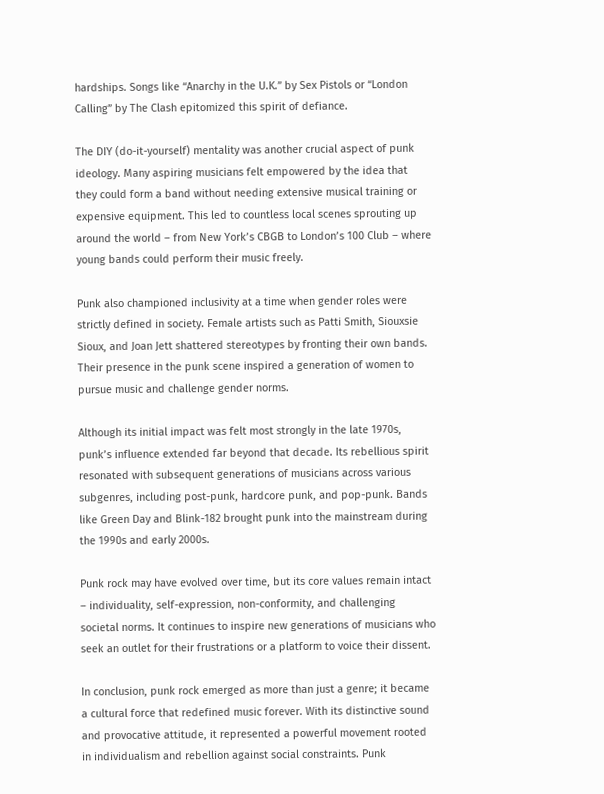hardships. Songs like “Anarchy in the U.K.” by Sex Pistols or “London Calling” by The Clash epitomized this spirit of defiance.

The DIY (do-it-yourself) mentality was another crucial aspect of punk ideology. Many aspiring musicians felt empowered by the idea that they could form a band without needing extensive musical training or expensive equipment. This led to countless local scenes sprouting up around the world – from New York’s CBGB to London’s 100 Club – where young bands could perform their music freely.

Punk also championed inclusivity at a time when gender roles were strictly defined in society. Female artists such as Patti Smith, Siouxsie Sioux, and Joan Jett shattered stereotypes by fronting their own bands. Their presence in the punk scene inspired a generation of women to pursue music and challenge gender norms.

Although its initial impact was felt most strongly in the late 1970s, punk’s influence extended far beyond that decade. Its rebellious spirit resonated with subsequent generations of musicians across various subgenres, including post-punk, hardcore punk, and pop-punk. Bands like Green Day and Blink-182 brought punk into the mainstream during the 1990s and early 2000s.

Punk rock may have evolved over time, but its core values remain intact – individuality, self-expression, non-conformity, and challenging societal norms. It continues to inspire new generations of musicians who seek an outlet for their frustrations or a platform to voice their dissent.

In conclusion, punk rock emerged as more than just a genre; it became a cultural force that redefined music forever. With its distinctive sound and provocative attitude, it represented a powerful movement rooted in individualism and rebellion against social constraints. Punk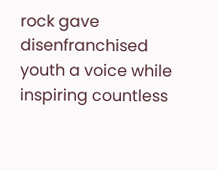rock gave disenfranchised youth a voice while inspiring countless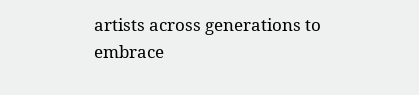artists across generations to embrace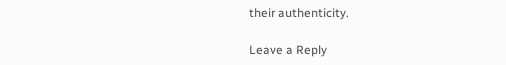their authenticity.

Leave a Reply